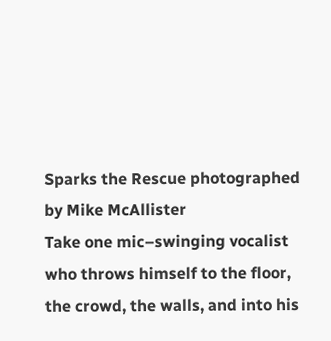Sparks the Rescue photographed by Mike McAllister
Take one mic–swinging vocalist who throws himself to the floor, the crowd, the walls, and into his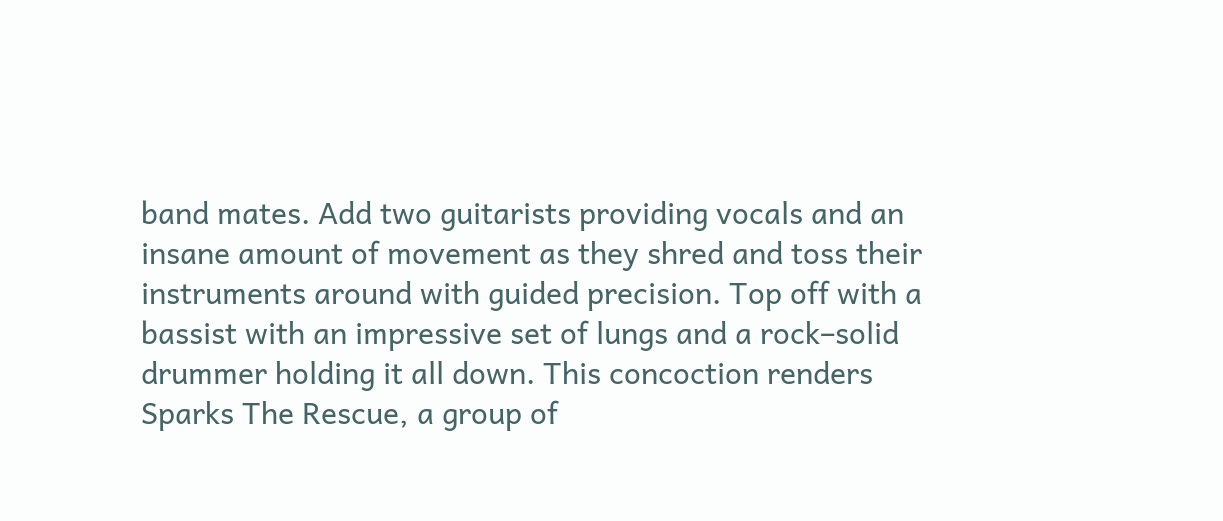band mates. Add two guitarists providing vocals and an insane amount of movement as they shred and toss their instruments around with guided precision. Top off with a bassist with an impressive set of lungs and a rock–solid drummer holding it all down. This concoction renders Sparks The Rescue, a group of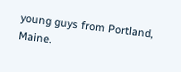young guys from Portland, Maine.